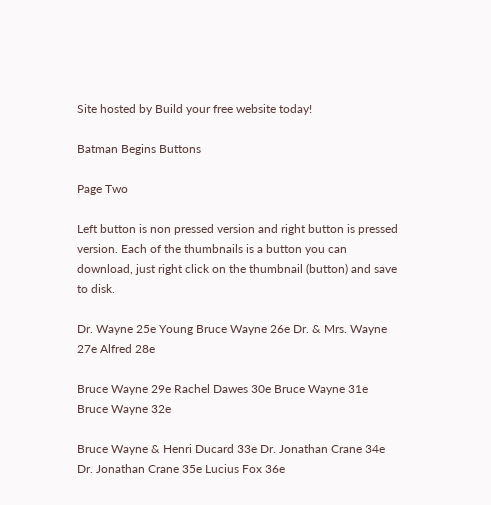Site hosted by Build your free website today!

Batman Begins Buttons

Page Two

Left button is non pressed version and right button is pressed version. Each of the thumbnails is a button you can download, just right click on the thumbnail (button) and save to disk.

Dr. Wayne 25e Young Bruce Wayne 26e Dr. & Mrs. Wayne 27e Alfred 28e

Bruce Wayne 29e Rachel Dawes 30e Bruce Wayne 31e Bruce Wayne 32e

Bruce Wayne & Henri Ducard 33e Dr. Jonathan Crane 34e Dr. Jonathan Crane 35e Lucius Fox 36e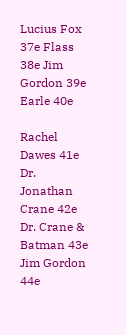Lucius Fox 37e Flass 38e Jim Gordon 39e Earle 40e

Rachel Dawes 41e Dr. Jonathan Crane 42e Dr. Crane & Batman 43e Jim Gordon 44e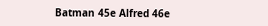Batman 45e Alfred 46e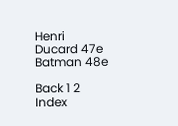Henri Ducard 47e Batman 48e

Back 1 2 Index